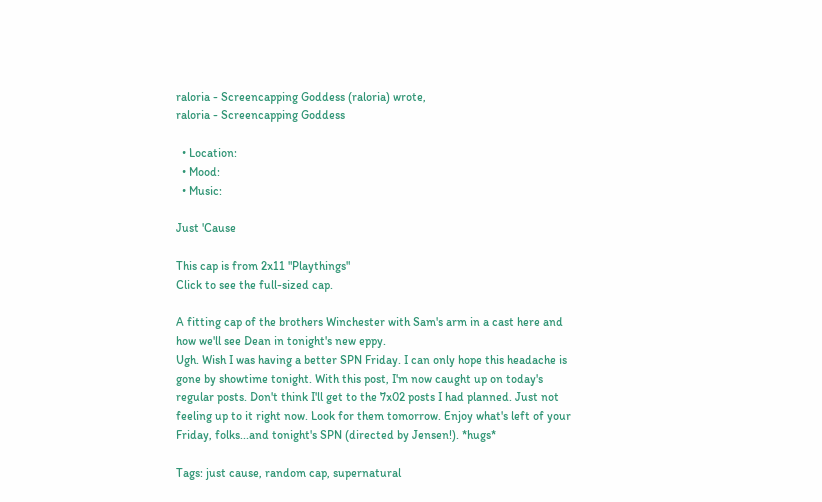raloria - Screencapping Goddess (raloria) wrote,
raloria - Screencapping Goddess

  • Location:
  • Mood:
  • Music:

Just 'Cause

This cap is from 2x11 "Playthings"
Click to see the full-sized cap.

A fitting cap of the brothers Winchester with Sam's arm in a cast here and how we'll see Dean in tonight's new eppy.
Ugh. Wish I was having a better SPN Friday. I can only hope this headache is gone by showtime tonight. With this post, I'm now caught up on today's regular posts. Don't think I'll get to the 7x02 posts I had planned. Just not feeling up to it right now. Look for them tomorrow. Enjoy what's left of your Friday, folks...and tonight's SPN (directed by Jensen!). *hugs*

Tags: just cause, random cap, supernatural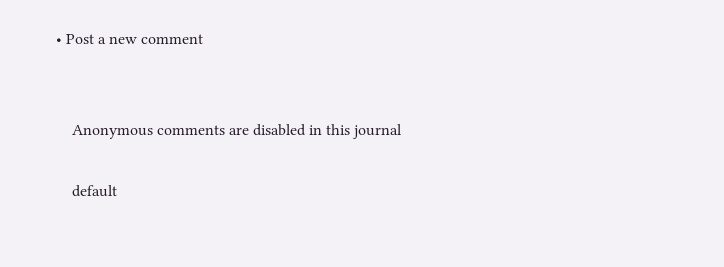• Post a new comment


    Anonymous comments are disabled in this journal

    default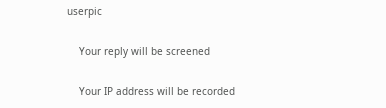userpic

    Your reply will be screened

    Your IP address will be recorded